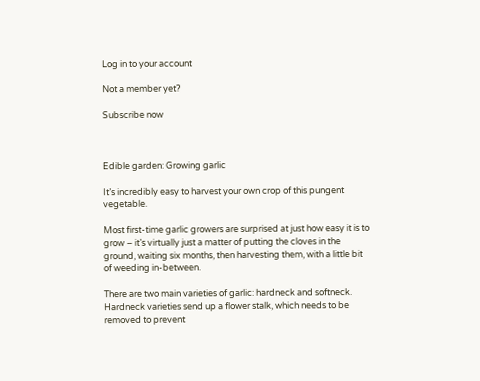Log in to your account

Not a member yet?

Subscribe now



Edible garden: Growing garlic

It’s incredibly easy to harvest your own crop of this pungent vegetable.

Most first-time garlic growers are surprised at just how easy it is to grow – it’s virtually just a matter of putting the cloves in the ground, waiting six months, then harvesting them, with a little bit of weeding in-between.

There are two main varieties of garlic: hardneck and softneck. Hardneck varieties send up a flower stalk, which needs to be removed to prevent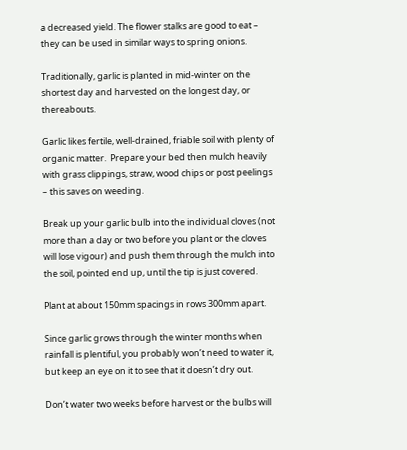a decreased yield. The flower stalks are good to eat – they can be used in similar ways to spring onions.

Traditionally, garlic is planted in mid-winter on the shortest day and harvested on the longest day, or thereabouts.

Garlic likes fertile, well-drained, friable soil with plenty of organic matter.  Prepare your bed then mulch heavily with grass clippings, straw, wood chips or post peelings – this saves on weeding.

Break up your garlic bulb into the individual cloves (not more than a day or two before you plant or the cloves will lose vigour) and push them through the mulch into the soil, pointed end up, until the tip is just covered.

Plant at about 150mm spacings in rows 300mm apart.

Since garlic grows through the winter months when rainfall is plentiful, you probably won’t need to water it, but keep an eye on it to see that it doesn’t dry out.

Don’t water two weeks before harvest or the bulbs will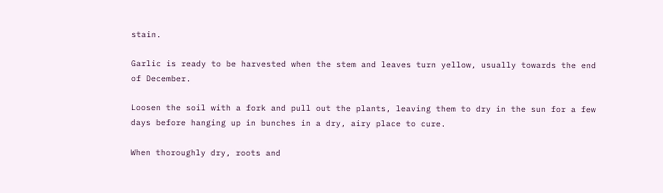stain.

Garlic is ready to be harvested when the stem and leaves turn yellow, usually towards the end of December.

Loosen the soil with a fork and pull out the plants, leaving them to dry in the sun for a few days before hanging up in bunches in a dry, airy place to cure.

When thoroughly dry, roots and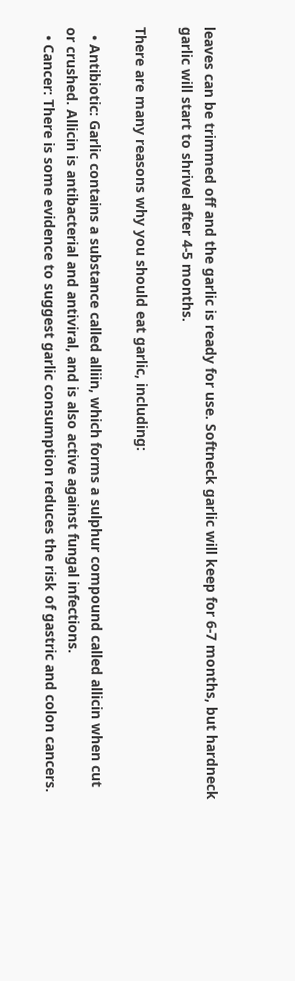leaves can be trimmed off and the garlic is ready for use. Softneck garlic will keep for 6-7 months, but hardneck garlic will start to shrivel after 4-5 months.

There are many reasons why you should eat garlic, including:

  • Antibiotic: Garlic contains a substance called alliin, which forms a sulphur compound called allicin when cut or crushed. Allicin is antibacterial and antiviral, and is also active against fungal infections.
  • Cancer: There is some evidence to suggest garlic consumption reduces the risk of gastric and colon cancers.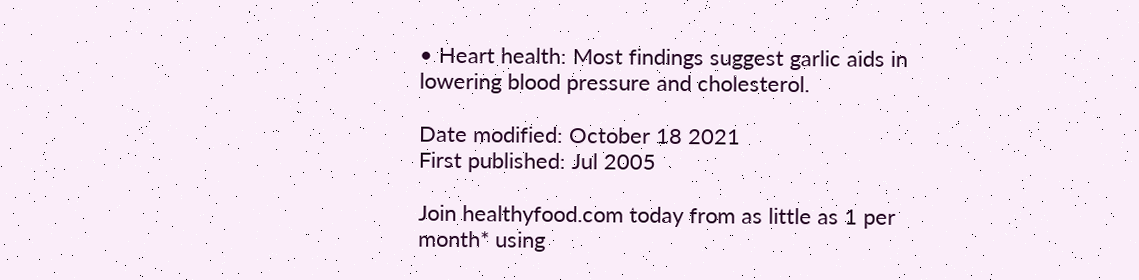• Heart health: Most findings suggest garlic aids in lowering blood pressure and cholesterol.

Date modified: October 18 2021
First published: Jul 2005

Join healthyfood.com today from as little as 1 per month* using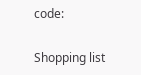code:

Shopping list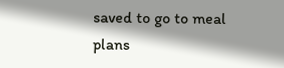saved to go to meal plans